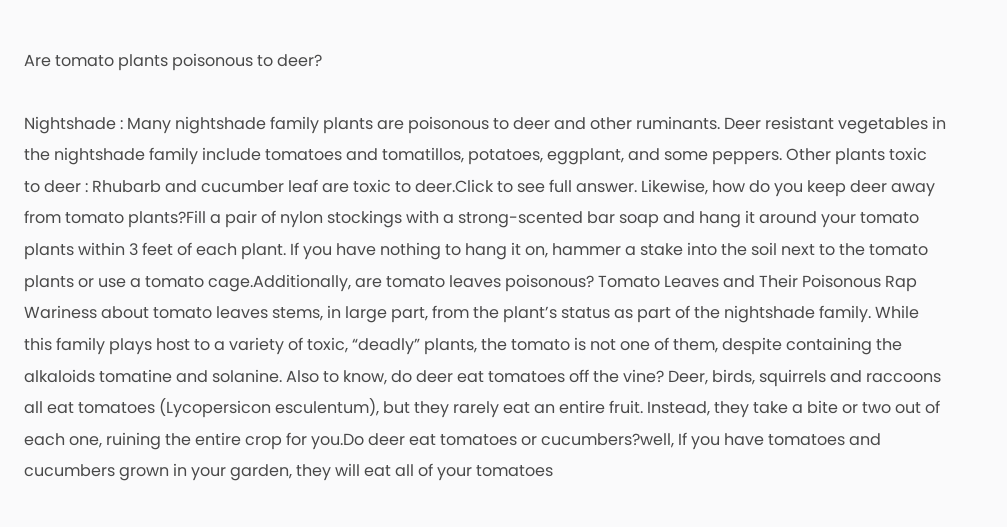Are tomato plants poisonous to deer?

Nightshade : Many nightshade family plants are poisonous to deer and other ruminants. Deer resistant vegetables in the nightshade family include tomatoes and tomatillos, potatoes, eggplant, and some peppers. Other plants toxic to deer : Rhubarb and cucumber leaf are toxic to deer.Click to see full answer. Likewise, how do you keep deer away from tomato plants?Fill a pair of nylon stockings with a strong-scented bar soap and hang it around your tomato plants within 3 feet of each plant. If you have nothing to hang it on, hammer a stake into the soil next to the tomato plants or use a tomato cage.Additionally, are tomato leaves poisonous? Tomato Leaves and Their Poisonous Rap Wariness about tomato leaves stems, in large part, from the plant’s status as part of the nightshade family. While this family plays host to a variety of toxic, “deadly” plants, the tomato is not one of them, despite containing the alkaloids tomatine and solanine. Also to know, do deer eat tomatoes off the vine? Deer, birds, squirrels and raccoons all eat tomatoes (Lycopersicon esculentum), but they rarely eat an entire fruit. Instead, they take a bite or two out of each one, ruining the entire crop for you.Do deer eat tomatoes or cucumbers?well, If you have tomatoes and cucumbers grown in your garden, they will eat all of your tomatoes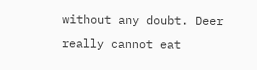without any doubt. Deer really cannot eat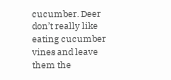cucumber. Deer don’t really like eating cucumber vines and leave them the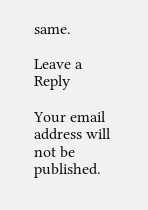same.

Leave a Reply

Your email address will not be published.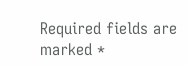Required fields are marked *